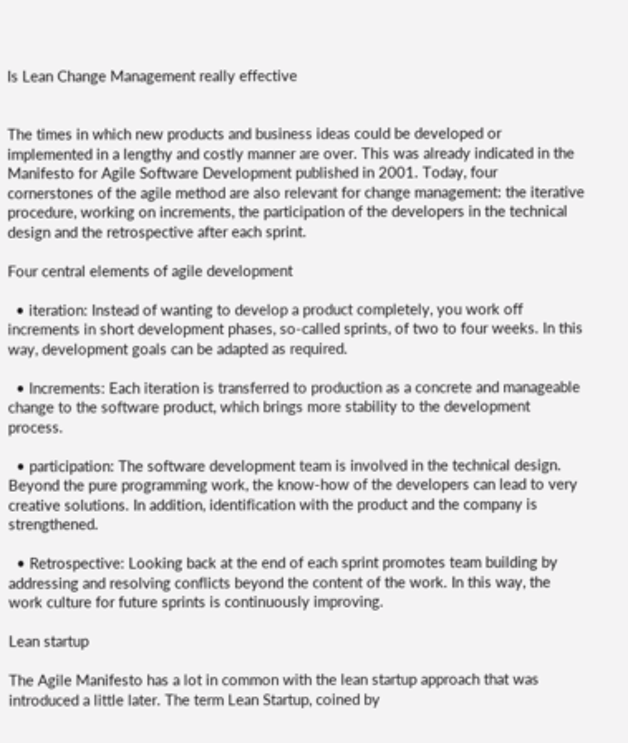Is Lean Change Management really effective


The times in which new products and business ideas could be developed or implemented in a lengthy and costly manner are over. This was already indicated in the Manifesto for Agile Software Development published in 2001. Today, four cornerstones of the agile method are also relevant for change management: the iterative procedure, working on increments, the participation of the developers in the technical design and the retrospective after each sprint.

Four central elements of agile development

  • iteration: Instead of wanting to develop a product completely, you work off increments in short development phases, so-called sprints, of two to four weeks. In this way, development goals can be adapted as required.

  • Increments: Each iteration is transferred to production as a concrete and manageable change to the software product, which brings more stability to the development process.

  • participation: The software development team is involved in the technical design. Beyond the pure programming work, the know-how of the developers can lead to very creative solutions. In addition, identification with the product and the company is strengthened.

  • Retrospective: Looking back at the end of each sprint promotes team building by addressing and resolving conflicts beyond the content of the work. In this way, the work culture for future sprints is continuously improving.

Lean startup

The Agile Manifesto has a lot in common with the lean startup approach that was introduced a little later. The term Lean Startup, coined by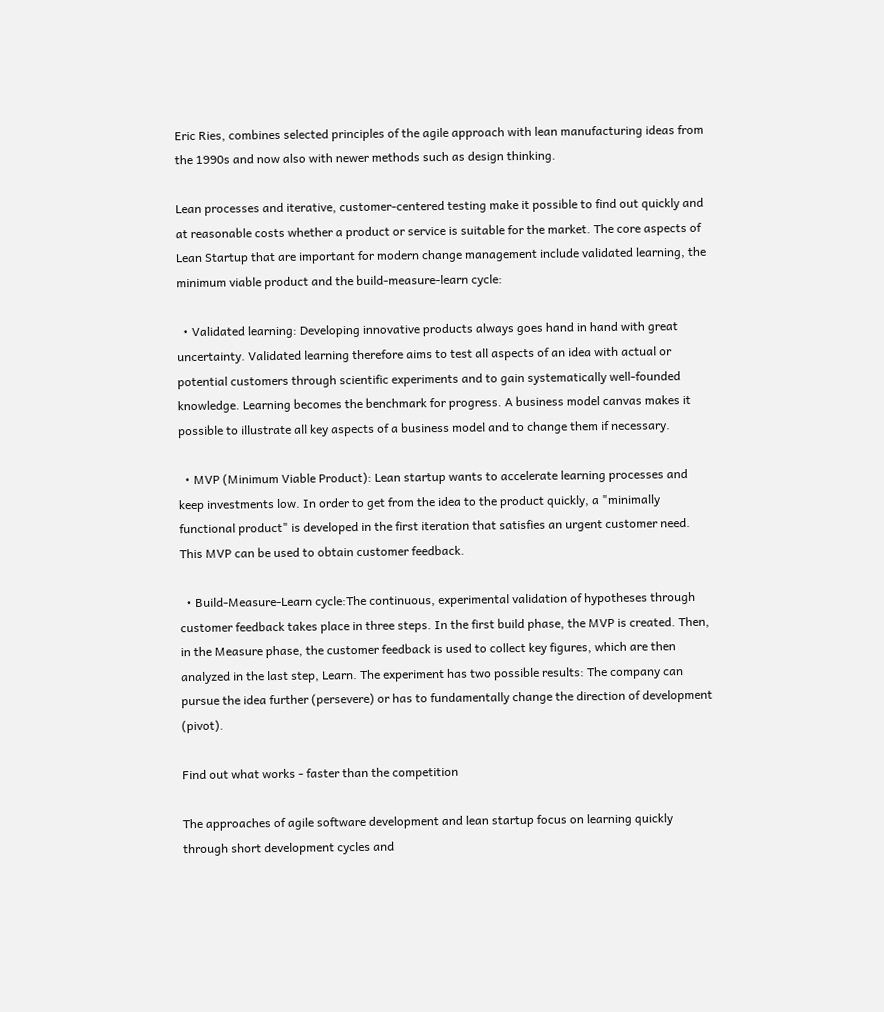Eric Ries, combines selected principles of the agile approach with lean manufacturing ideas from the 1990s and now also with newer methods such as design thinking.

Lean processes and iterative, customer-centered testing make it possible to find out quickly and at reasonable costs whether a product or service is suitable for the market. The core aspects of Lean Startup that are important for modern change management include validated learning, the minimum viable product and the build-measure-learn cycle:

  • Validated learning: Developing innovative products always goes hand in hand with great uncertainty. Validated learning therefore aims to test all aspects of an idea with actual or potential customers through scientific experiments and to gain systematically well-founded knowledge. Learning becomes the benchmark for progress. A business model canvas makes it possible to illustrate all key aspects of a business model and to change them if necessary.

  • MVP (Minimum Viable Product): Lean startup wants to accelerate learning processes and keep investments low. In order to get from the idea to the product quickly, a "minimally functional product" is developed in the first iteration that satisfies an urgent customer need. This MVP can be used to obtain customer feedback.

  • Build-Measure-Learn cycle:The continuous, experimental validation of hypotheses through customer feedback takes place in three steps. In the first build phase, the MVP is created. Then, in the Measure phase, the customer feedback is used to collect key figures, which are then analyzed in the last step, Learn. The experiment has two possible results: The company can pursue the idea further (persevere) or has to fundamentally change the direction of development (pivot).

Find out what works - faster than the competition

The approaches of agile software development and lean startup focus on learning quickly through short development cycles and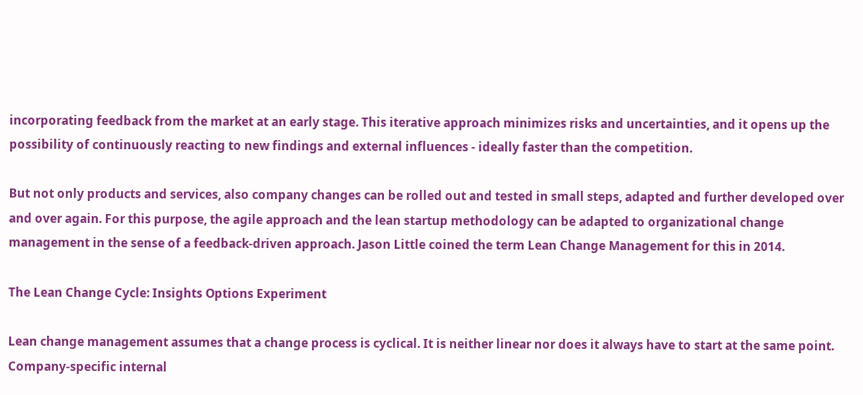incorporating feedback from the market at an early stage. This iterative approach minimizes risks and uncertainties, and it opens up the possibility of continuously reacting to new findings and external influences - ideally faster than the competition.

But not only products and services, also company changes can be rolled out and tested in small steps, adapted and further developed over and over again. For this purpose, the agile approach and the lean startup methodology can be adapted to organizational change management in the sense of a feedback-driven approach. Jason Little coined the term Lean Change Management for this in 2014.

The Lean Change Cycle: Insights Options Experiment

Lean change management assumes that a change process is cyclical. It is neither linear nor does it always have to start at the same point. Company-specific internal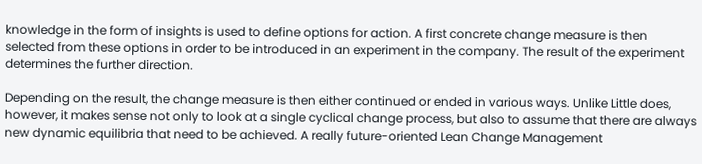knowledge in the form of insights is used to define options for action. A first concrete change measure is then selected from these options in order to be introduced in an experiment in the company. The result of the experiment determines the further direction.

Depending on the result, the change measure is then either continued or ended in various ways. Unlike Little does, however, it makes sense not only to look at a single cyclical change process, but also to assume that there are always new dynamic equilibria that need to be achieved. A really future-oriented Lean Change Management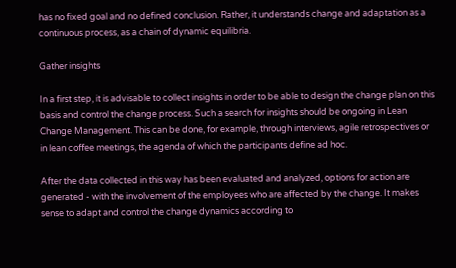has no fixed goal and no defined conclusion. Rather, it understands change and adaptation as a continuous process, as a chain of dynamic equilibria.

Gather insights

In a first step, it is advisable to collect insights in order to be able to design the change plan on this basis and control the change process. Such a search for insights should be ongoing in Lean Change Management. This can be done, for example, through interviews, agile retrospectives or in lean coffee meetings, the agenda of which the participants define ad hoc.

After the data collected in this way has been evaluated and analyzed, options for action are generated - with the involvement of the employees who are affected by the change. It makes sense to adapt and control the change dynamics according to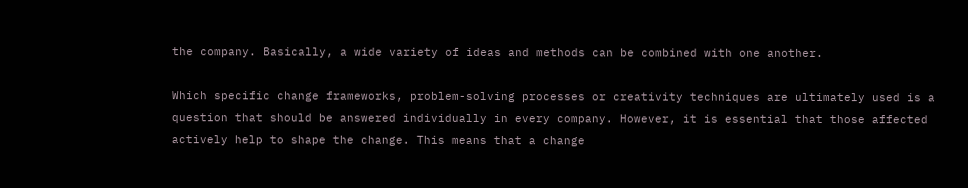the company. Basically, a wide variety of ideas and methods can be combined with one another.

Which specific change frameworks, problem-solving processes or creativity techniques are ultimately used is a question that should be answered individually in every company. However, it is essential that those affected actively help to shape the change. This means that a change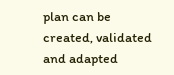plan can be created, validated and adapted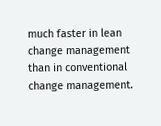much faster in lean change management than in conventional change management.